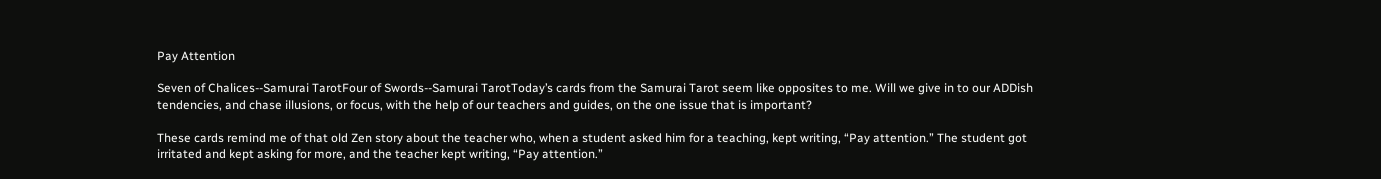Pay Attention

Seven of Chalices--Samurai TarotFour of Swords--Samurai TarotToday’s cards from the Samurai Tarot seem like opposites to me. Will we give in to our ADDish tendencies, and chase illusions, or focus, with the help of our teachers and guides, on the one issue that is important?

These cards remind me of that old Zen story about the teacher who, when a student asked him for a teaching, kept writing, “Pay attention.” The student got irritated and kept asking for more, and the teacher kept writing, “Pay attention.”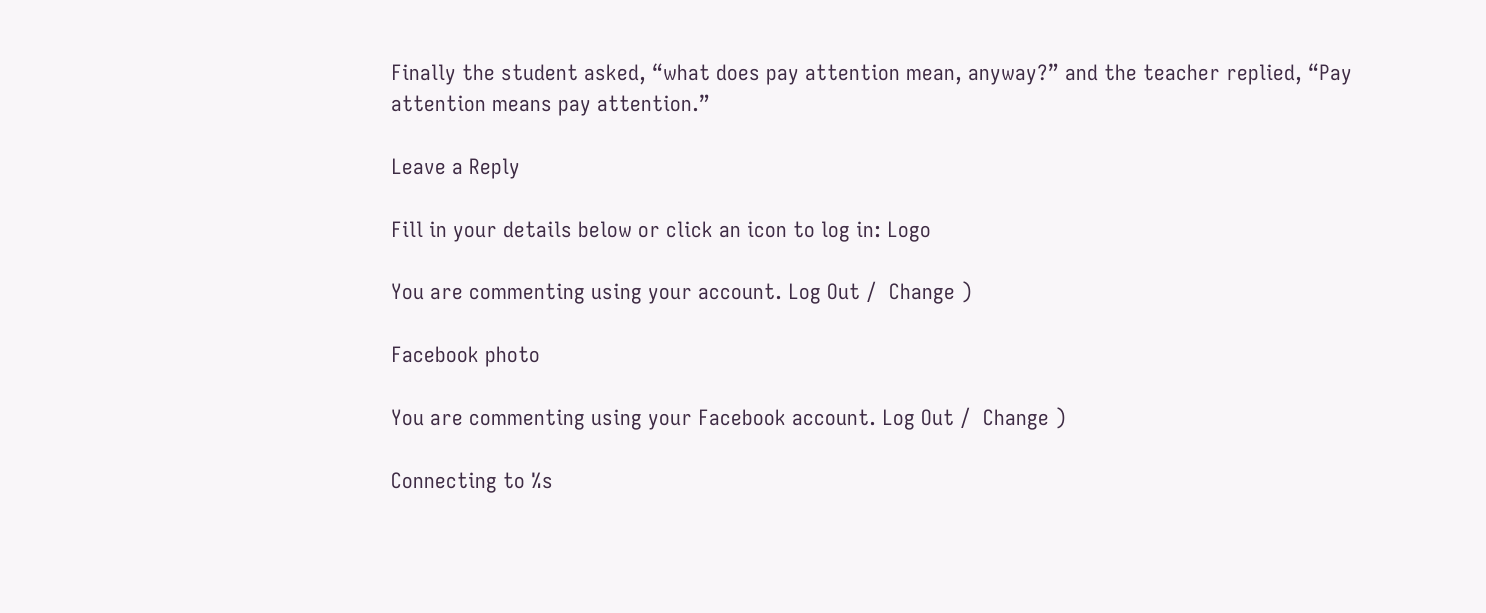Finally the student asked, “what does pay attention mean, anyway?” and the teacher replied, “Pay attention means pay attention.”

Leave a Reply

Fill in your details below or click an icon to log in: Logo

You are commenting using your account. Log Out /  Change )

Facebook photo

You are commenting using your Facebook account. Log Out /  Change )

Connecting to %s